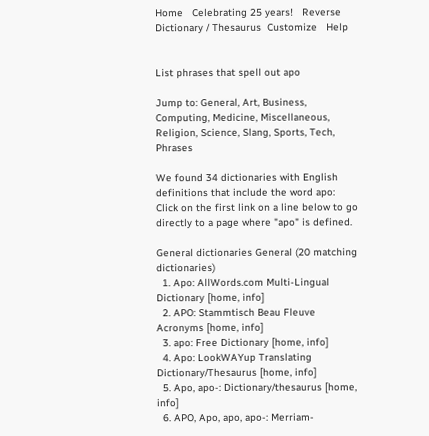Home   Celebrating 25 years!   Reverse Dictionary / Thesaurus  Customize   Help


List phrases that spell out apo

Jump to: General, Art, Business, Computing, Medicine, Miscellaneous, Religion, Science, Slang, Sports, Tech, Phrases

We found 34 dictionaries with English definitions that include the word apo:
Click on the first link on a line below to go directly to a page where "apo" is defined.

General dictionaries General (20 matching dictionaries)
  1. Apo: AllWords.com Multi-Lingual Dictionary [home, info]
  2. APO: Stammtisch Beau Fleuve Acronyms [home, info]
  3. apo: Free Dictionary [home, info]
  4. Apo: LookWAYup Translating Dictionary/Thesaurus [home, info]
  5. Apo, apo-: Dictionary/thesaurus [home, info]
  6. APO, Apo, apo, apo-: Merriam-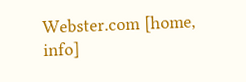Webster.com [home, info]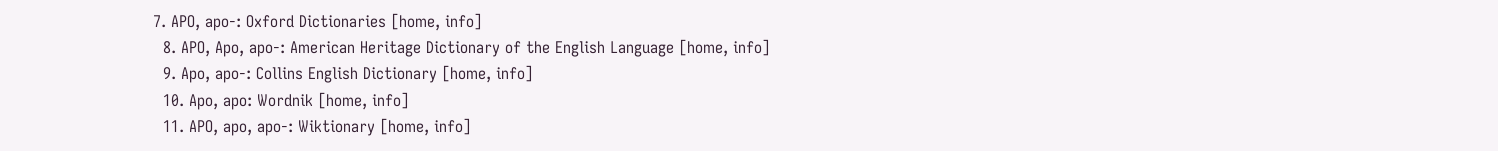7. APO, apo-: Oxford Dictionaries [home, info]
  8. APO, Apo, apo-: American Heritage Dictionary of the English Language [home, info]
  9. Apo, apo-: Collins English Dictionary [home, info]
  10. Apo, apo: Wordnik [home, info]
  11. APO, apo, apo-: Wiktionary [home, info]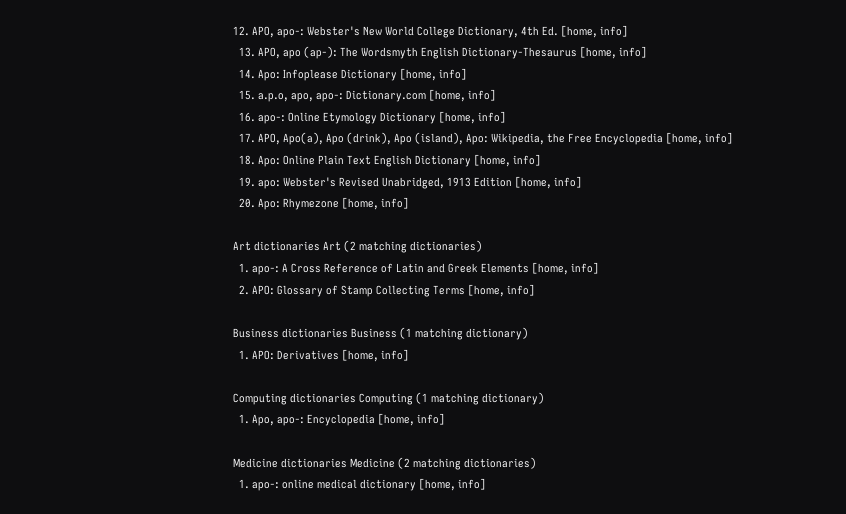12. APO, apo-: Webster's New World College Dictionary, 4th Ed. [home, info]
  13. APO, apo (ap-): The Wordsmyth English Dictionary-Thesaurus [home, info]
  14. Apo: Infoplease Dictionary [home, info]
  15. a.p.o, apo, apo-: Dictionary.com [home, info]
  16. apo-: Online Etymology Dictionary [home, info]
  17. APO, Apo(a), Apo (drink), Apo (island), Apo: Wikipedia, the Free Encyclopedia [home, info]
  18. Apo: Online Plain Text English Dictionary [home, info]
  19. apo: Webster's Revised Unabridged, 1913 Edition [home, info]
  20. Apo: Rhymezone [home, info]

Art dictionaries Art (2 matching dictionaries)
  1. apo-: A Cross Reference of Latin and Greek Elements [home, info]
  2. APO: Glossary of Stamp Collecting Terms [home, info]

Business dictionaries Business (1 matching dictionary)
  1. APO: Derivatives [home, info]

Computing dictionaries Computing (1 matching dictionary)
  1. Apo, apo-: Encyclopedia [home, info]

Medicine dictionaries Medicine (2 matching dictionaries)
  1. apo-: online medical dictionary [home, info]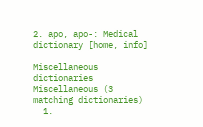2. apo, apo-: Medical dictionary [home, info]

Miscellaneous dictionaries Miscellaneous (3 matching dictionaries)
  1.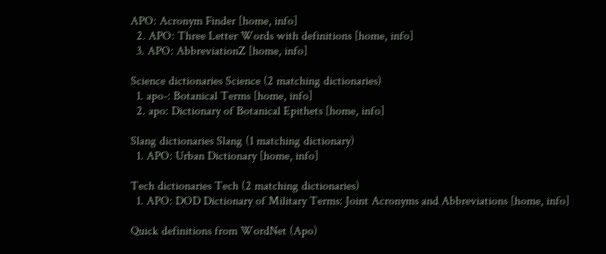APO: Acronym Finder [home, info]
  2. APO: Three Letter Words with definitions [home, info]
  3. APO: AbbreviationZ [home, info]

Science dictionaries Science (2 matching dictionaries)
  1. apo-: Botanical Terms [home, info]
  2. apo: Dictionary of Botanical Epithets [home, info]

Slang dictionaries Slang (1 matching dictionary)
  1. APO: Urban Dictionary [home, info]

Tech dictionaries Tech (2 matching dictionaries)
  1. APO: DOD Dictionary of Military Terms: Joint Acronyms and Abbreviations [home, info]

Quick definitions from WordNet (Apo)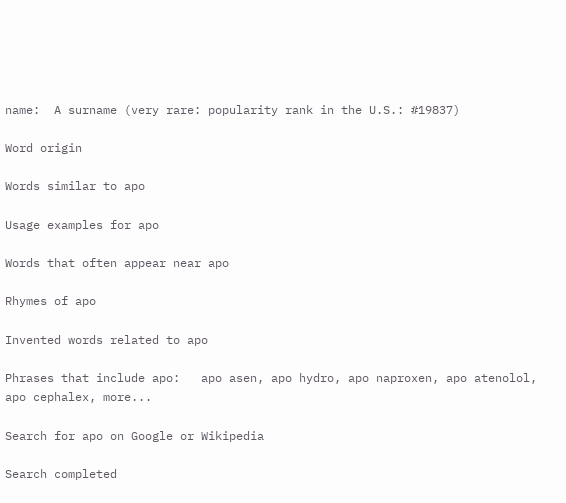name:  A surname (very rare: popularity rank in the U.S.: #19837)

Word origin

Words similar to apo

Usage examples for apo

Words that often appear near apo

Rhymes of apo

Invented words related to apo

Phrases that include apo:   apo asen, apo hydro, apo naproxen, apo atenolol, apo cephalex, more...

Search for apo on Google or Wikipedia

Search completed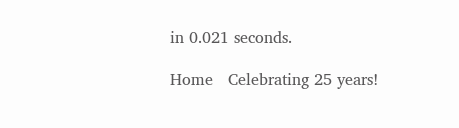in 0.021 seconds.

Home   Celebrating 25 years!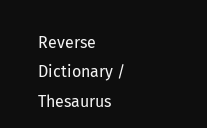Reverse Dictionary / Thesaurus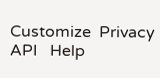Customize  Privacy   API   Help